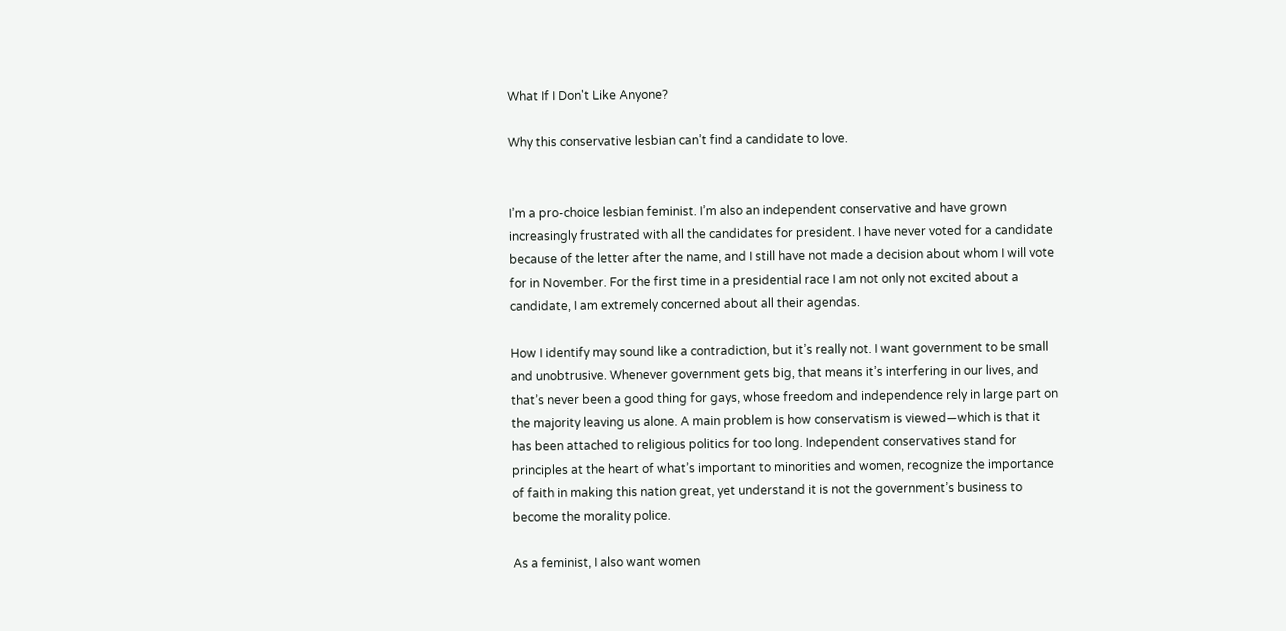What If I Don't Like Anyone?

Why this conservative lesbian can’t find a candidate to love.


I’m a pro-choice lesbian feminist. I’m also an independent conservative and have grown increasingly frustrated with all the candidates for president. I have never voted for a candidate because of the letter after the name, and I still have not made a decision about whom I will vote for in November. For the first time in a presidential race I am not only not excited about a candidate, I am extremely concerned about all their agendas.

How I identify may sound like a contradiction, but it’s really not. I want government to be small and unobtrusive. Whenever government gets big, that means it’s interfering in our lives, and that’s never been a good thing for gays, whose freedom and independence rely in large part on the majority leaving us alone. A main problem is how conservatism is viewed—which is that it has been attached to religious politics for too long. Independent conservatives stand for principles at the heart of what’s important to minorities and women, recognize the importance of faith in making this nation great, yet understand it is not the government’s business to become the morality police.

As a feminist, I also want women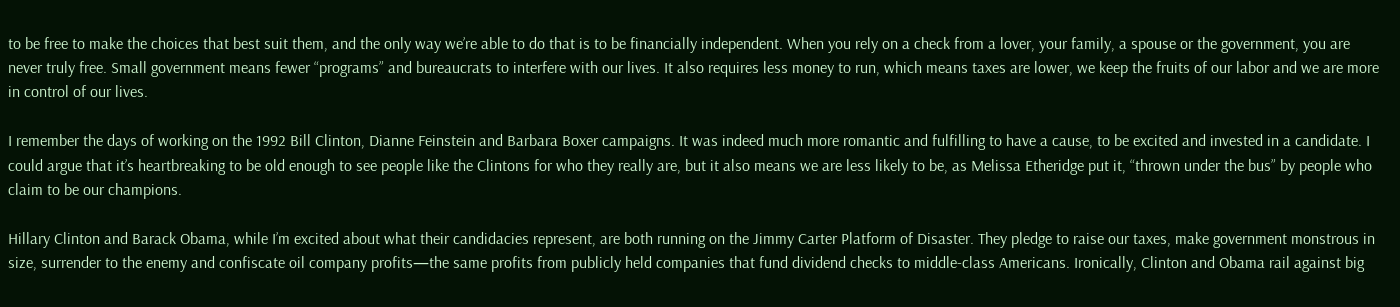to be free to make the choices that best suit them, and the only way we’re able to do that is to be financially independent. When you rely on a check from a lover, your family, a spouse or the government, you are never truly free. Small government means fewer “programs” and bureaucrats to interfere with our lives. It also requires less money to run, which means taxes are lower, we keep the fruits of our labor and we are more in control of our lives.

I remember the days of working on the 1992 Bill Clinton, Dianne Feinstein and Barbara Boxer campaigns. It was indeed much more romantic and fulfilling to have a cause, to be excited and invested in a candidate. I could argue that it’s heartbreaking to be old enough to see people like the Clintons for who they really are, but it also means we are less likely to be, as Melissa Etheridge put it, “thrown under the bus” by people who claim to be our champions.

Hillary Clinton and Barack Obama, while I’m excited about what their candidacies represent, are both running on the Jimmy Carter Platform of Disaster. They pledge to raise our taxes, make government monstrous in size, surrender to the enemy and confiscate oil company profits—the same profits from publicly held companies that fund dividend checks to middle-class Americans. Ironically, Clinton and Obama rail against big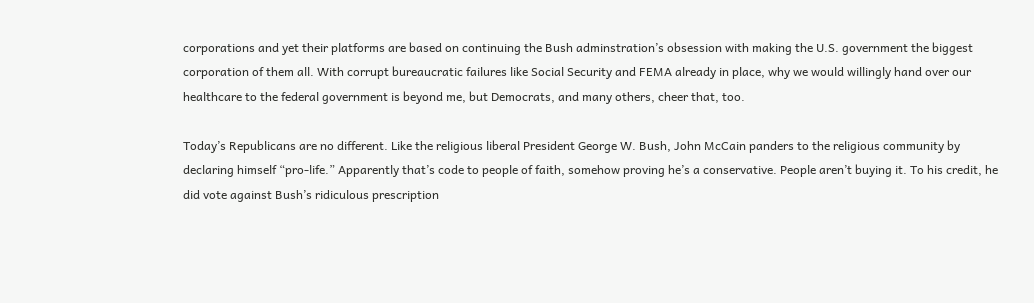corporations and yet their platforms are based on continuing the Bush adminstration’s obsession with making the U.S. government the biggest corporation of them all. With corrupt bureaucratic failures like Social Security and FEMA already in place, why we would willingly hand over our healthcare to the federal government is beyond me, but Democrats, and many others, cheer that, too.

Today’s Republicans are no different. Like the religious liberal President George W. Bush, John McCain panders to the religious community by declaring himself “pro-life.” Apparently that’s code to people of faith, somehow proving he’s a conservative. People aren’t buying it. To his credit, he did vote against Bush’s ridiculous prescription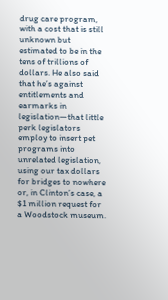drug care program, with a cost that is still unknown but estimated to be in the tens of trillions of dollars. He also said that he’s against entitlements and earmarks in legislation—that little perk legislators employ to insert pet programs into unrelated legislation, using our tax dollars for bridges to nowhere or, in Clinton’s case, a $1 million request for a Woodstock museum.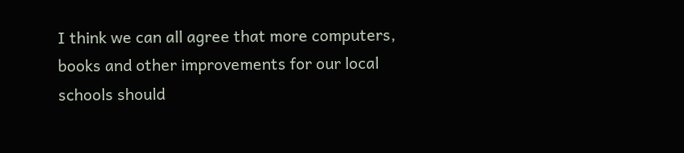I think we can all agree that more computers, books and other improvements for our local schools should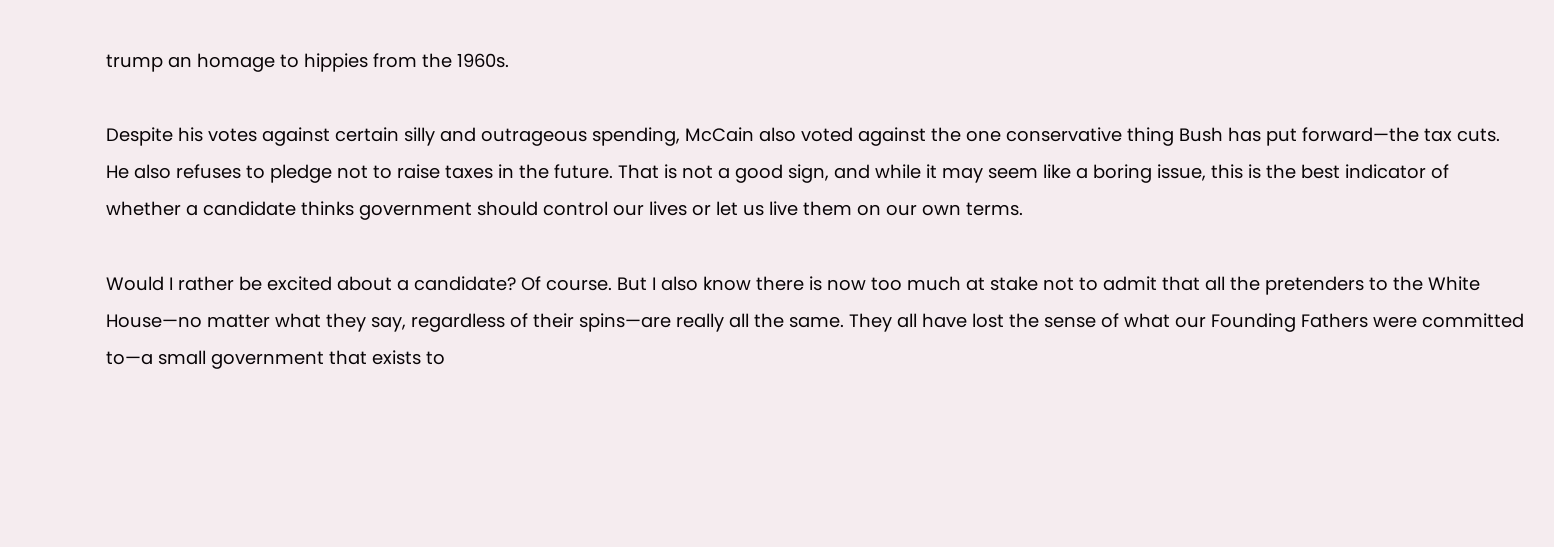trump an homage to hippies from the 1960s.

Despite his votes against certain silly and outrageous spending, McCain also voted against the one conservative thing Bush has put forward—the tax cuts. He also refuses to pledge not to raise taxes in the future. That is not a good sign, and while it may seem like a boring issue, this is the best indicator of whether a candidate thinks government should control our lives or let us live them on our own terms.

Would I rather be excited about a candidate? Of course. But I also know there is now too much at stake not to admit that all the pretenders to the White House—no matter what they say, regardless of their spins—are really all the same. They all have lost the sense of what our Founding Fathers were committed to—a small government that exists to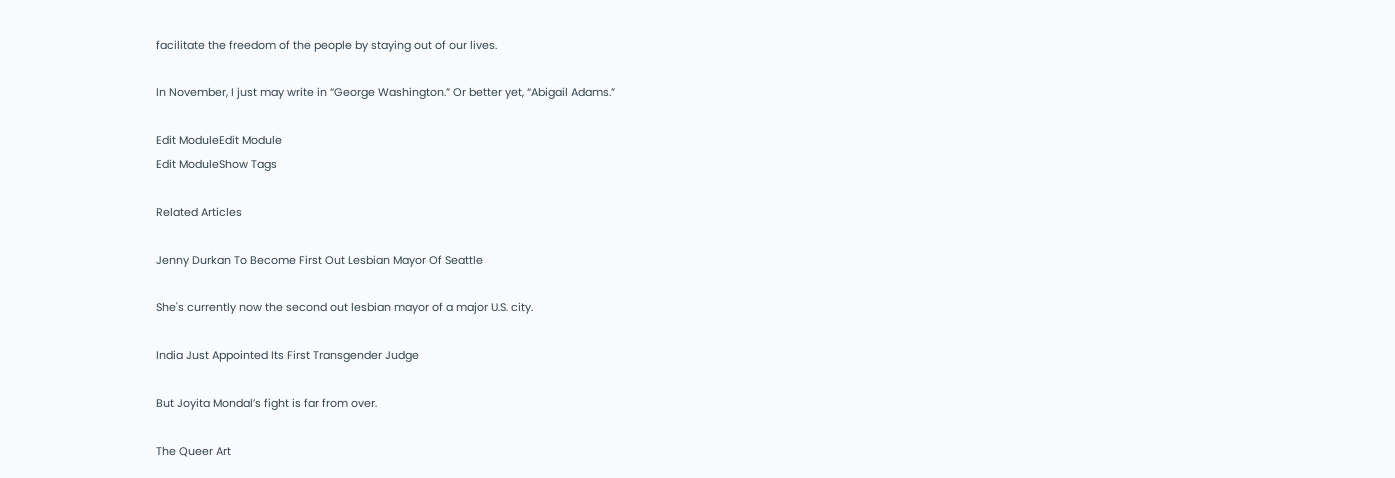facilitate the freedom of the people by staying out of our lives.

In November, I just may write in “George Washington.” Or better yet, “Abigail Adams.”

Edit ModuleEdit Module
Edit ModuleShow Tags

Related Articles

Jenny Durkan To Become First Out Lesbian Mayor Of Seattle

She's currently now the second out lesbian mayor of a major U.S. city.

India Just Appointed Its First Transgender Judge

But Joyita Mondal’s fight is far from over.

The Queer Art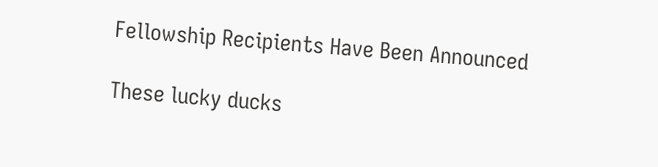Fellowship Recipients Have Been Announced

These lucky ducks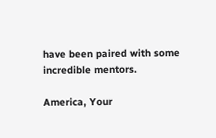have been paired with some incredible mentors.

America, Your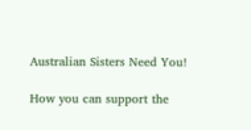Australian Sisters Need You!

How you can support the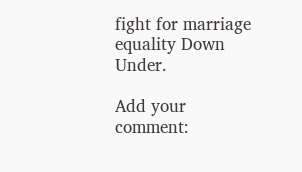fight for marriage equality Down Under.

Add your comment: